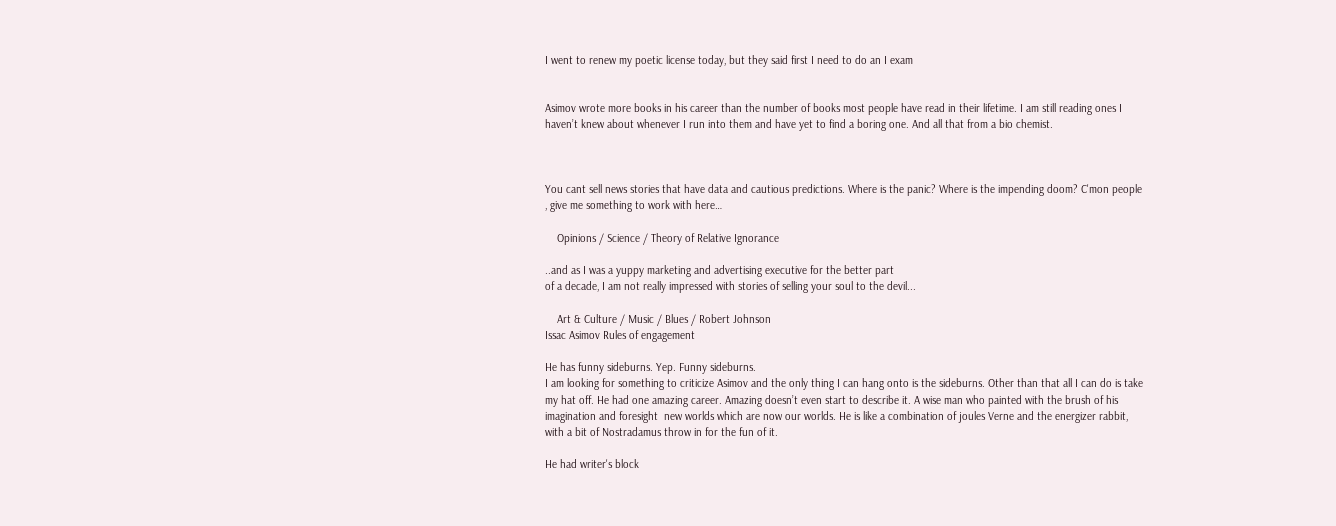I went to renew my poetic license today, but they said first I need to do an I exam


Asimov wrote more books in his career than the number of books most people have read in their lifetime. I am still reading ones I haven’t knew about whenever I run into them and have yet to find a boring one. And all that from a bio chemist.



You cant sell news stories that have data and cautious predictions. Where is the panic? Where is the impending doom? C'mon people , give me something to work with here…

    Opinions / Science / Theory of Relative Ignorance

..and as I was a yuppy marketing and advertising executive for the better part
of a decade, I am not really impressed with stories of selling your soul to the devil...

    Art & Culture / Music / Blues / Robert Johnson
Issac Asimov Rules of engagement

He has funny sideburns. Yep. Funny sideburns.
I am looking for something to criticize Asimov and the only thing I can hang onto is the sideburns. Other than that all I can do is take my hat off. He had one amazing career. Amazing doesn’t even start to describe it. A wise man who painted with the brush of his imagination and foresight  new worlds which are now our worlds. He is like a combination of joules Verne and the energizer rabbit, with a bit of Nostradamus throw in for the fun of it.

He had writer's block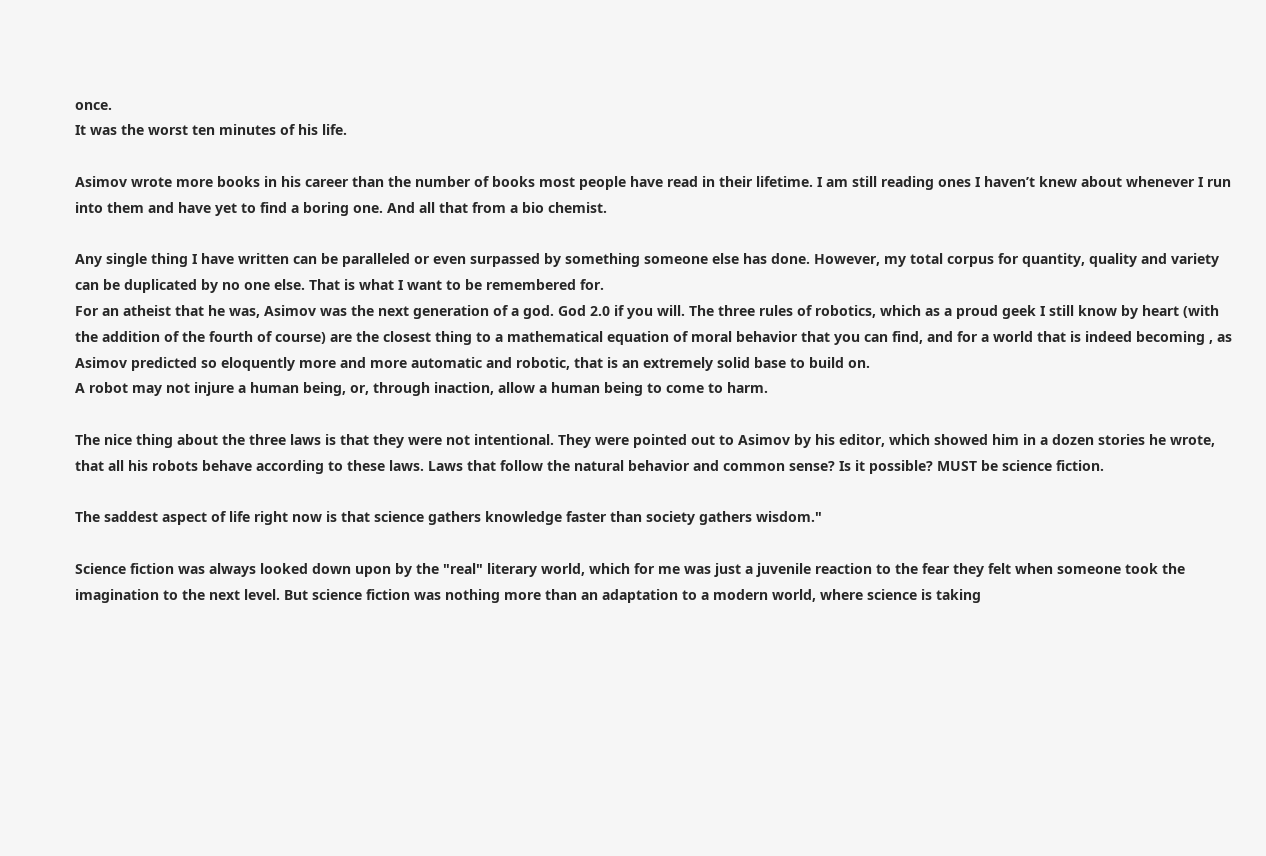once.
It was the worst ten minutes of his life.

Asimov wrote more books in his career than the number of books most people have read in their lifetime. I am still reading ones I haven’t knew about whenever I run into them and have yet to find a boring one. And all that from a bio chemist.

Any single thing I have written can be paralleled or even surpassed by something someone else has done. However, my total corpus for quantity, quality and variety can be duplicated by no one else. That is what I want to be remembered for.
For an atheist that he was, Asimov was the next generation of a god. God 2.0 if you will. The three rules of robotics, which as a proud geek I still know by heart (with the addition of the fourth of course) are the closest thing to a mathematical equation of moral behavior that you can find, and for a world that is indeed becoming , as Asimov predicted so eloquently more and more automatic and robotic, that is an extremely solid base to build on.
A robot may not injure a human being, or, through inaction, allow a human being to come to harm.

The nice thing about the three laws is that they were not intentional. They were pointed out to Asimov by his editor, which showed him in a dozen stories he wrote, that all his robots behave according to these laws. Laws that follow the natural behavior and common sense? Is it possible? MUST be science fiction.

The saddest aspect of life right now is that science gathers knowledge faster than society gathers wisdom."

Science fiction was always looked down upon by the "real" literary world, which for me was just a juvenile reaction to the fear they felt when someone took the imagination to the next level. But science fiction was nothing more than an adaptation to a modern world, where science is taking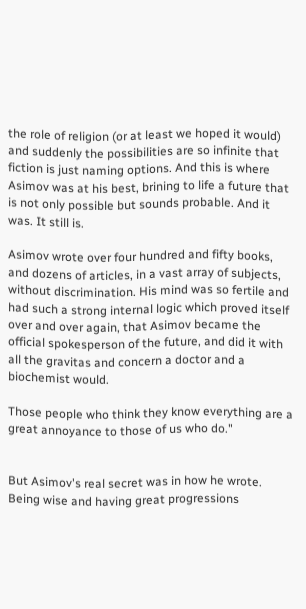the role of religion (or at least we hoped it would) and suddenly the possibilities are so infinite that fiction is just naming options. And this is where Asimov was at his best, brining to life a future that is not only possible but sounds probable. And it was. It still is.

Asimov wrote over four hundred and fifty books, and dozens of articles, in a vast array of subjects, without discrimination. His mind was so fertile and had such a strong internal logic which proved itself over and over again, that Asimov became the official spokesperson of the future, and did it with all the gravitas and concern a doctor and a biochemist would.

Those people who think they know everything are a great annoyance to those of us who do."


But Asimov's real secret was in how he wrote. Being wise and having great progressions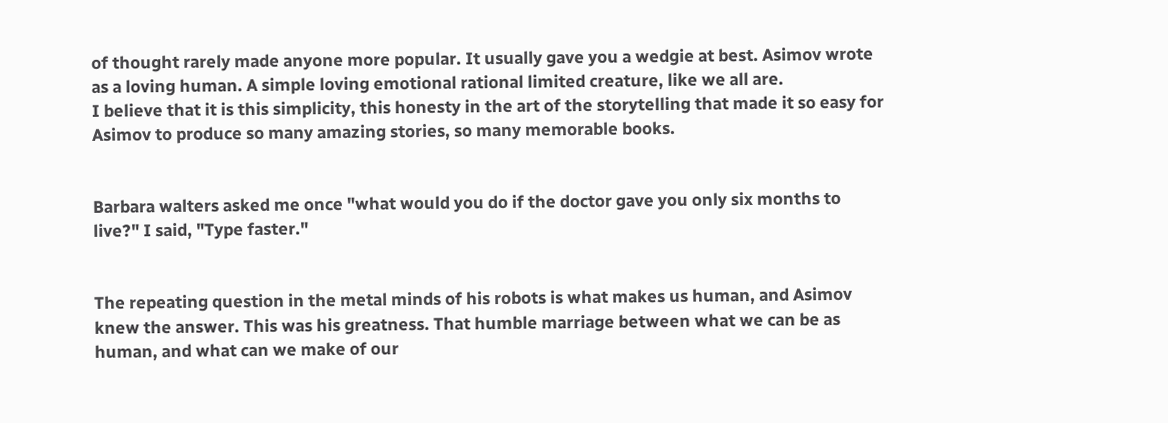of thought rarely made anyone more popular. It usually gave you a wedgie at best. Asimov wrote as a loving human. A simple loving emotional rational limited creature, like we all are.
I believe that it is this simplicity, this honesty in the art of the storytelling that made it so easy for Asimov to produce so many amazing stories, so many memorable books.


Barbara walters asked me once "what would you do if the doctor gave you only six months to live?" I said, "Type faster."


The repeating question in the metal minds of his robots is what makes us human, and Asimov knew the answer. This was his greatness. That humble marriage between what we can be as human, and what can we make of our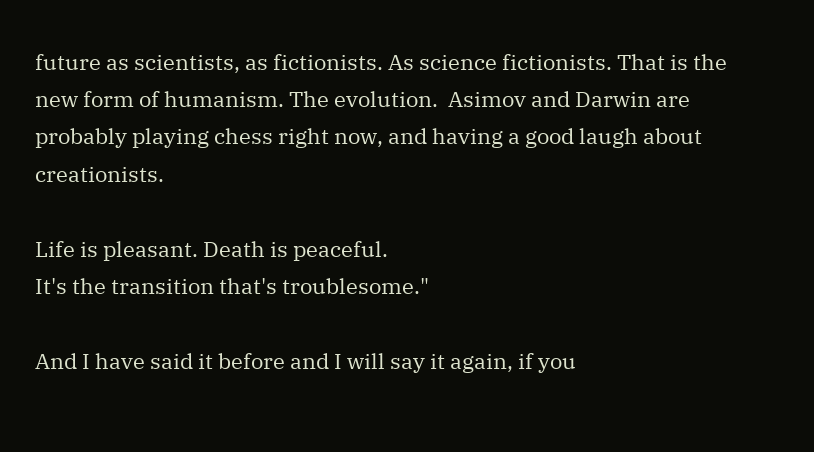future as scientists, as fictionists. As science fictionists. That is the new form of humanism. The evolution.  Asimov and Darwin are probably playing chess right now, and having a good laugh about creationists.

Life is pleasant. Death is peaceful.
It's the transition that's troublesome."

And I have said it before and I will say it again, if you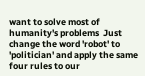want to solve most of humanity's problems  Just change the word 'robot' to 'politician' and apply the same four rules to our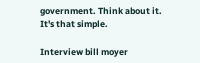government. Think about it. It's that simple.

Interview bill moyer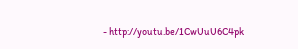- http://youtu.be/1CwUuU6C4pk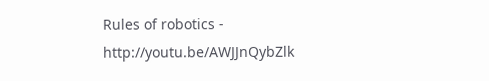Rules of robotics - http://youtu.be/AWJJnQybZlk